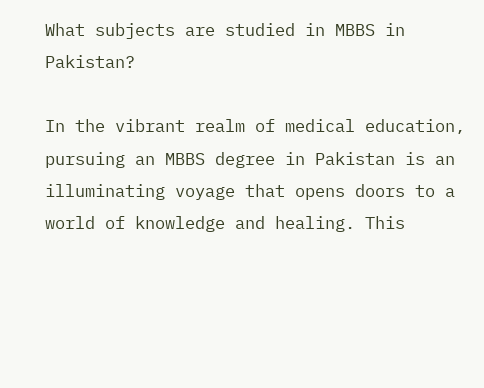What subjects are studied in MBBS in Pakistan?

In the vibrant realm of medical education, pursuing an MBBS degree in Pakistan is an illuminating voyage that opens doors to a world of knowledge and healing. This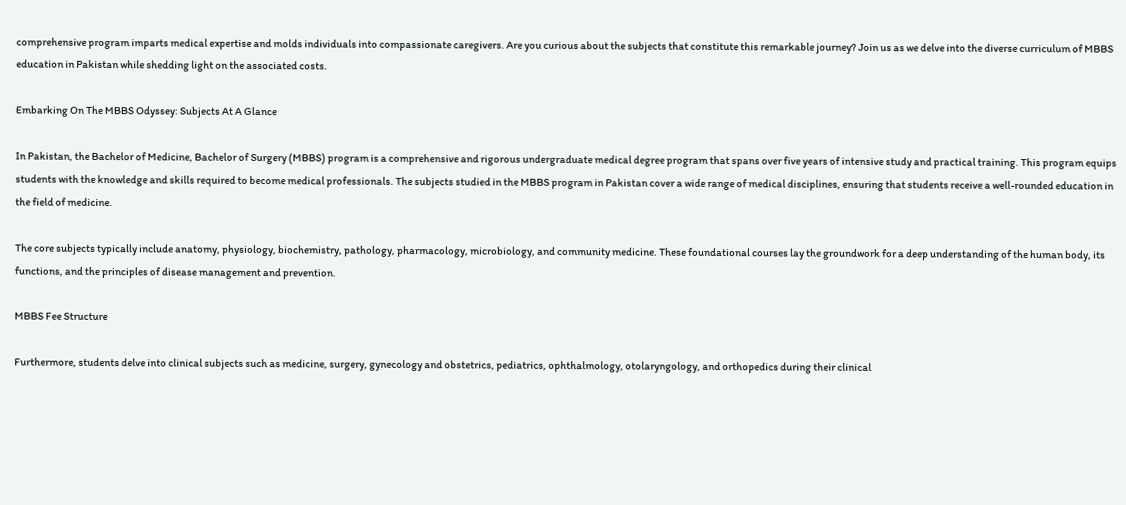comprehensive program imparts medical expertise and molds individuals into compassionate caregivers. Are you curious about the subjects that constitute this remarkable journey? Join us as we delve into the diverse curriculum of MBBS education in Pakistan while shedding light on the associated costs.

Embarking On The MBBS Odyssey: Subjects At A Glance

In Pakistan, the Bachelor of Medicine, Bachelor of Surgery (MBBS) program is a comprehensive and rigorous undergraduate medical degree program that spans over five years of intensive study and practical training. This program equips students with the knowledge and skills required to become medical professionals. The subjects studied in the MBBS program in Pakistan cover a wide range of medical disciplines, ensuring that students receive a well-rounded education in the field of medicine.

The core subjects typically include anatomy, physiology, biochemistry, pathology, pharmacology, microbiology, and community medicine. These foundational courses lay the groundwork for a deep understanding of the human body, its functions, and the principles of disease management and prevention.

MBBS Fee Structure

Furthermore, students delve into clinical subjects such as medicine, surgery, gynecology and obstetrics, pediatrics, ophthalmology, otolaryngology, and orthopedics during their clinical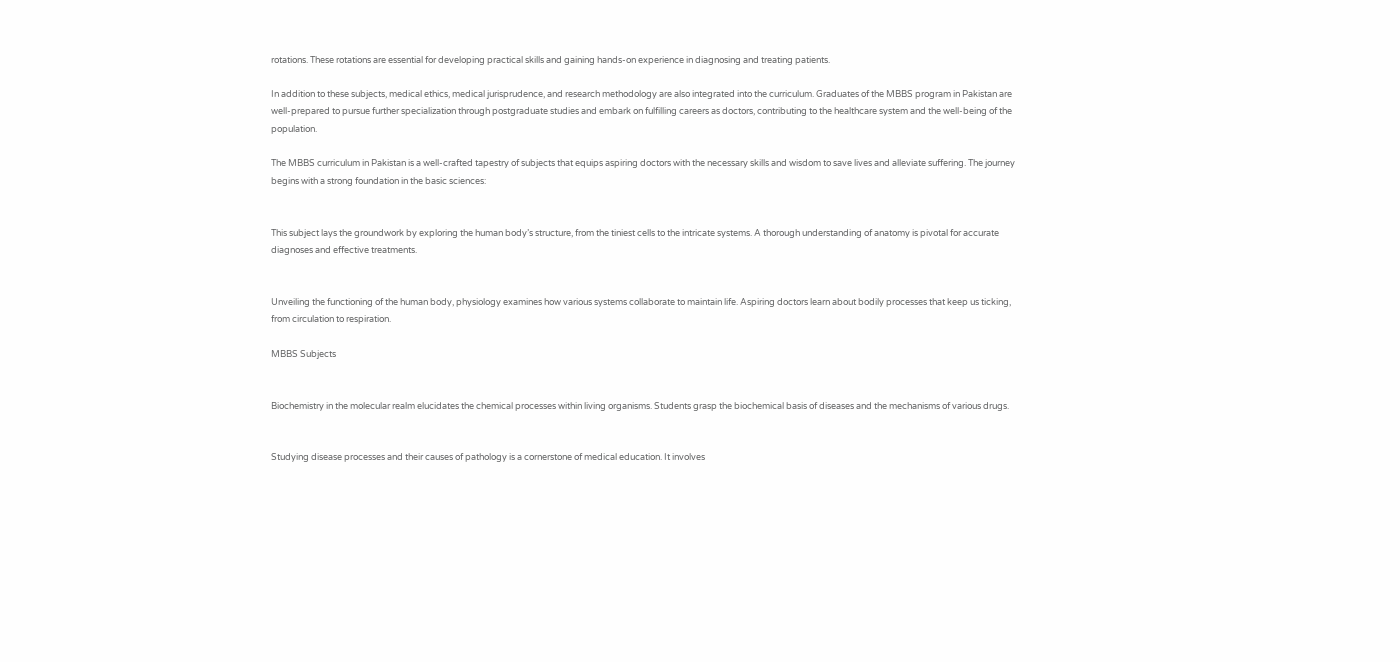rotations. These rotations are essential for developing practical skills and gaining hands-on experience in diagnosing and treating patients.

In addition to these subjects, medical ethics, medical jurisprudence, and research methodology are also integrated into the curriculum. Graduates of the MBBS program in Pakistan are well-prepared to pursue further specialization through postgraduate studies and embark on fulfilling careers as doctors, contributing to the healthcare system and the well-being of the population.

The MBBS curriculum in Pakistan is a well-crafted tapestry of subjects that equips aspiring doctors with the necessary skills and wisdom to save lives and alleviate suffering. The journey begins with a strong foundation in the basic sciences:


This subject lays the groundwork by exploring the human body’s structure, from the tiniest cells to the intricate systems. A thorough understanding of anatomy is pivotal for accurate diagnoses and effective treatments.


Unveiling the functioning of the human body, physiology examines how various systems collaborate to maintain life. Aspiring doctors learn about bodily processes that keep us ticking, from circulation to respiration.

MBBS Subjects


Biochemistry in the molecular realm elucidates the chemical processes within living organisms. Students grasp the biochemical basis of diseases and the mechanisms of various drugs.


Studying disease processes and their causes of pathology is a cornerstone of medical education. It involves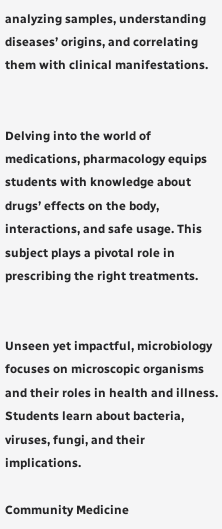analyzing samples, understanding diseases’ origins, and correlating them with clinical manifestations.


Delving into the world of medications, pharmacology equips students with knowledge about drugs’ effects on the body, interactions, and safe usage. This subject plays a pivotal role in prescribing the right treatments.


Unseen yet impactful, microbiology focuses on microscopic organisms and their roles in health and illness. Students learn about bacteria, viruses, fungi, and their implications.

Community Medicine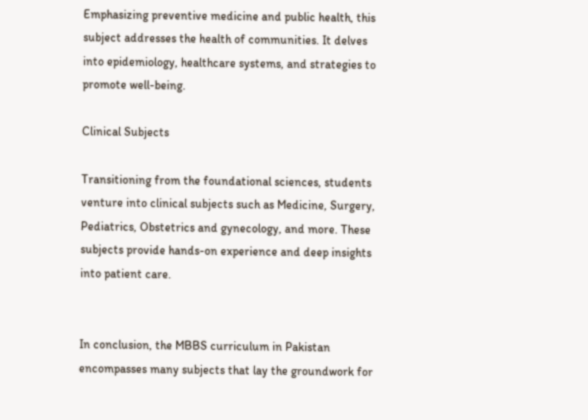Emphasizing preventive medicine and public health, this subject addresses the health of communities. It delves into epidemiology, healthcare systems, and strategies to promote well-being.

Clinical Subjects

Transitioning from the foundational sciences, students venture into clinical subjects such as Medicine, Surgery, Pediatrics, Obstetrics and gynecology, and more. These subjects provide hands-on experience and deep insights into patient care.


In conclusion, the MBBS curriculum in Pakistan encompasses many subjects that lay the groundwork for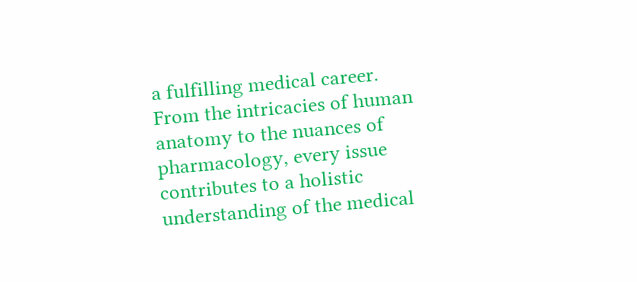a fulfilling medical career. From the intricacies of human anatomy to the nuances of pharmacology, every issue contributes to a holistic understanding of the medical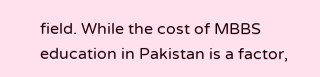field. While the cost of MBBS education in Pakistan is a factor,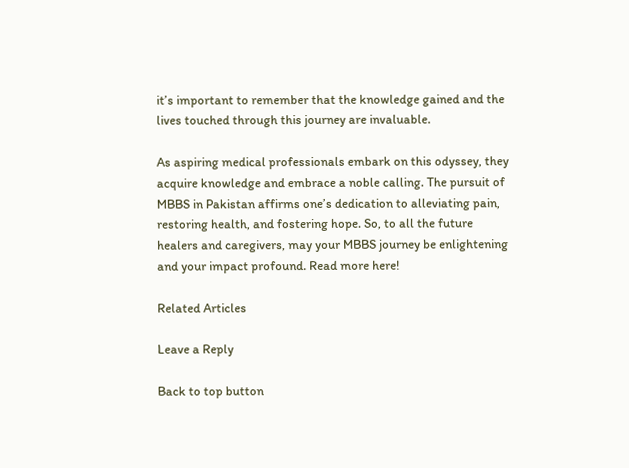it’s important to remember that the knowledge gained and the lives touched through this journey are invaluable.

As aspiring medical professionals embark on this odyssey, they acquire knowledge and embrace a noble calling. The pursuit of MBBS in Pakistan affirms one’s dedication to alleviating pain, restoring health, and fostering hope. So, to all the future healers and caregivers, may your MBBS journey be enlightening and your impact profound. Read more here!

Related Articles

Leave a Reply

Back to top button